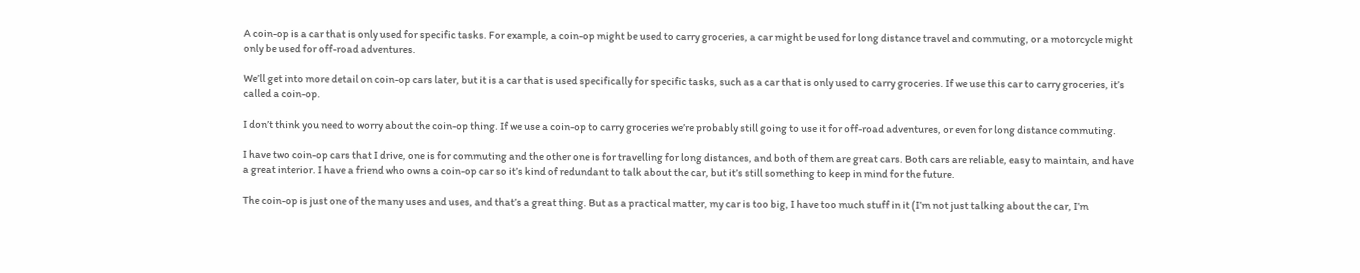A coin-op is a car that is only used for specific tasks. For example, a coin-op might be used to carry groceries, a car might be used for long distance travel and commuting, or a motorcycle might only be used for off-road adventures.

We’ll get into more detail on coin-op cars later, but it is a car that is used specifically for specific tasks, such as a car that is only used to carry groceries. If we use this car to carry groceries, it’s called a coin-op.

I don’t think you need to worry about the coin-op thing. If we use a coin-op to carry groceries we’re probably still going to use it for off-road adventures, or even for long distance commuting.

I have two coin-op cars that I drive, one is for commuting and the other one is for travelling for long distances, and both of them are great cars. Both cars are reliable, easy to maintain, and have a great interior. I have a friend who owns a coin-op car so it’s kind of redundant to talk about the car, but it’s still something to keep in mind for the future.

The coin-op is just one of the many uses and uses, and that’s a great thing. But as a practical matter, my car is too big, I have too much stuff in it (I’m not just talking about the car, I’m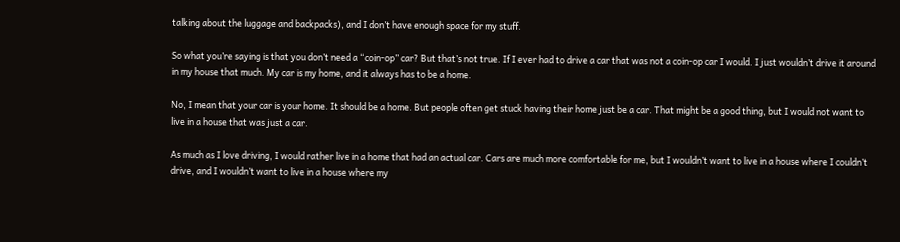talking about the luggage and backpacks), and I don’t have enough space for my stuff.

So what you’re saying is that you don’t need a “coin-op” car? But that’s not true. If I ever had to drive a car that was not a coin-op car I would. I just wouldn’t drive it around in my house that much. My car is my home, and it always has to be a home.

No, I mean that your car is your home. It should be a home. But people often get stuck having their home just be a car. That might be a good thing, but I would not want to live in a house that was just a car.

As much as I love driving, I would rather live in a home that had an actual car. Cars are much more comfortable for me, but I wouldn’t want to live in a house where I couldn’t drive, and I wouldn’t want to live in a house where my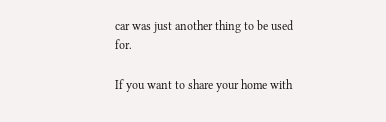car was just another thing to be used for.

If you want to share your home with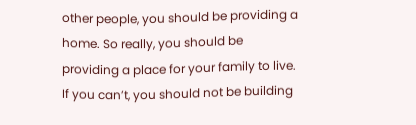other people, you should be providing a home. So really, you should be providing a place for your family to live. If you can’t, you should not be building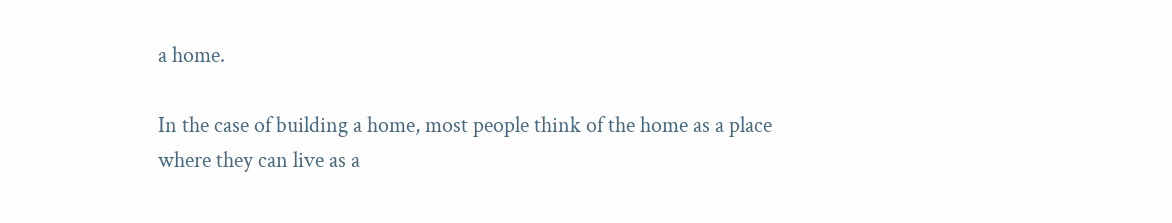a home.

In the case of building a home, most people think of the home as a place where they can live as a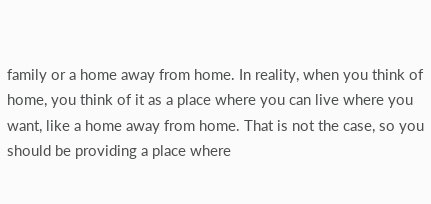family or a home away from home. In reality, when you think of home, you think of it as a place where you can live where you want, like a home away from home. That is not the case, so you should be providing a place where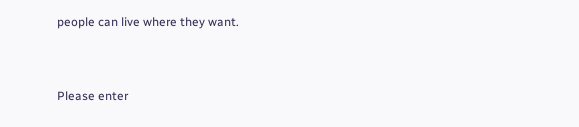people can live where they want.


Please enter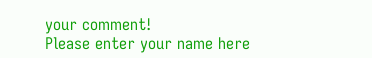your comment!
Please enter your name here